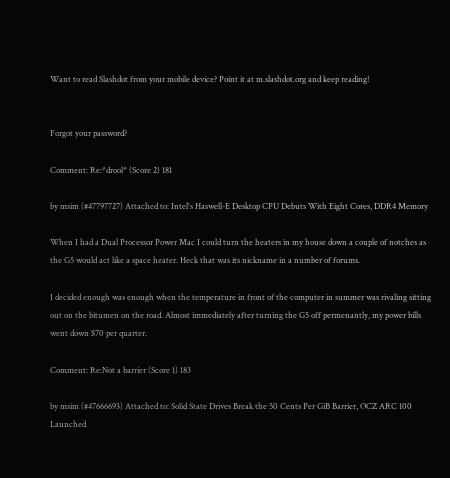Want to read Slashdot from your mobile device? Point it at m.slashdot.org and keep reading!


Forgot your password?

Comment: Re:*drool* (Score 2) 181

by msim (#47797727) Attached to: Intel's Haswell-E Desktop CPU Debuts With Eight Cores, DDR4 Memory

When I had a Dual Processor Power Mac I could turn the heaters in my house down a couple of notches as the G5 would act like a space heater. Heck that was its nickname in a number of forums.

I decided enough was enough when the temperature in front of the computer in summer was rivaling sitting out on the bitumen on the road. Almost immediately after turning the G5 off permenantly, my power bills went down $70 per quarter.

Comment: Re:Not a barrier (Score 1) 183

by msim (#47666693) Attached to: Solid State Drives Break the 50 Cents Per GiB Barrier, OCZ ARC 100 Launched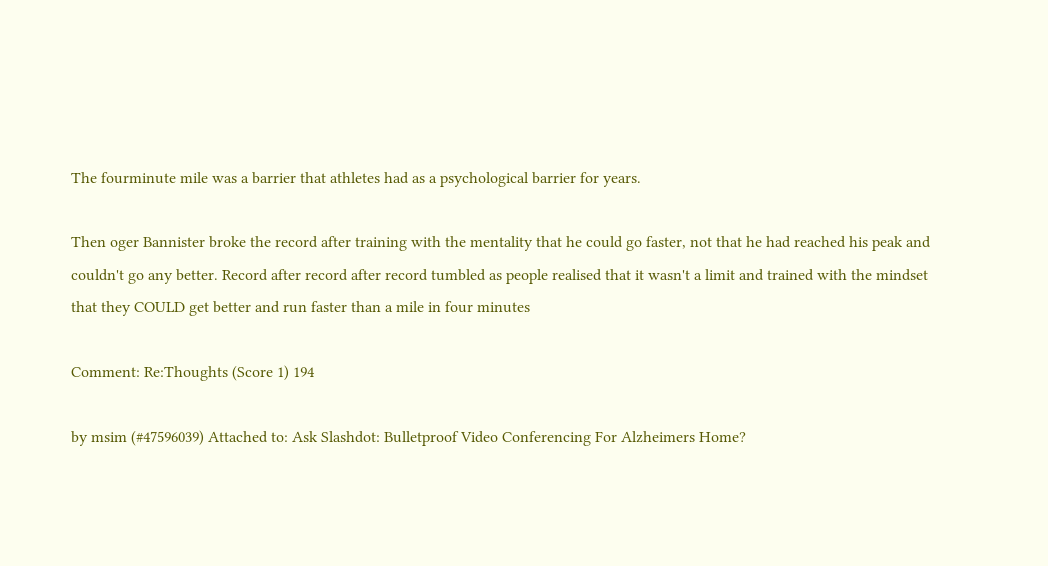The fourminute mile was a barrier that athletes had as a psychological barrier for years.

Then oger Bannister broke the record after training with the mentality that he could go faster, not that he had reached his peak and couldn't go any better. Record after record after record tumbled as people realised that it wasn't a limit and trained with the mindset that they COULD get better and run faster than a mile in four minutes

Comment: Re:Thoughts (Score 1) 194

by msim (#47596039) Attached to: Ask Slashdot: Bulletproof Video Conferencing For Alzheimers Home?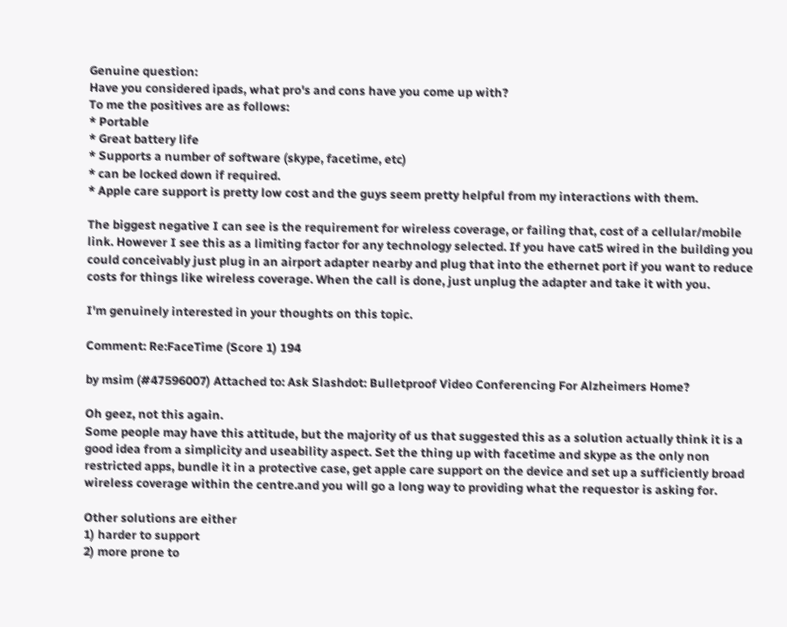Genuine question:
Have you considered ipads, what pro's and cons have you come up with?
To me the positives are as follows:
* Portable
* Great battery life
* Supports a number of software (skype, facetime, etc)
* can be locked down if required.
* Apple care support is pretty low cost and the guys seem pretty helpful from my interactions with them.

The biggest negative I can see is the requirement for wireless coverage, or failing that, cost of a cellular/mobile link. However I see this as a limiting factor for any technology selected. If you have cat5 wired in the building you could conceivably just plug in an airport adapter nearby and plug that into the ethernet port if you want to reduce costs for things like wireless coverage. When the call is done, just unplug the adapter and take it with you.

I'm genuinely interested in your thoughts on this topic.

Comment: Re:FaceTime (Score 1) 194

by msim (#47596007) Attached to: Ask Slashdot: Bulletproof Video Conferencing For Alzheimers Home?

Oh geez, not this again.
Some people may have this attitude, but the majority of us that suggested this as a solution actually think it is a good idea from a simplicity and useability aspect. Set the thing up with facetime and skype as the only non restricted apps, bundle it in a protective case, get apple care support on the device and set up a sufficiently broad wireless coverage within the centre.and you will go a long way to providing what the requestor is asking for.

Other solutions are either
1) harder to support
2) more prone to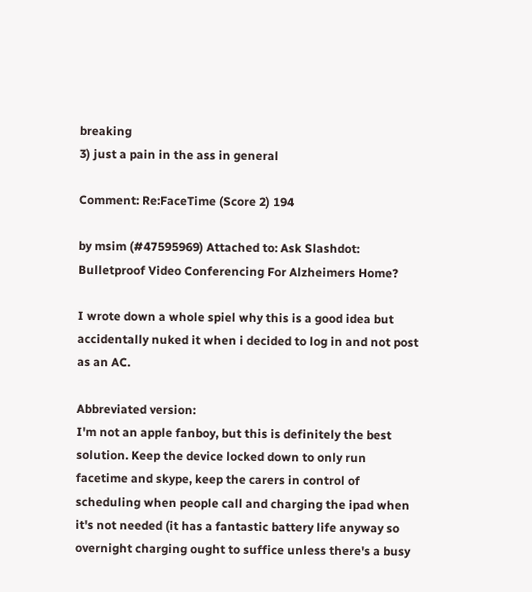breaking
3) just a pain in the ass in general

Comment: Re:FaceTime (Score 2) 194

by msim (#47595969) Attached to: Ask Slashdot: Bulletproof Video Conferencing For Alzheimers Home?

I wrote down a whole spiel why this is a good idea but accidentally nuked it when i decided to log in and not post as an AC.

Abbreviated version:
I'm not an apple fanboy, but this is definitely the best solution. Keep the device locked down to only run facetime and skype, keep the carers in control of scheduling when people call and charging the ipad when it's not needed (it has a fantastic battery life anyway so overnight charging ought to suffice unless there's a busy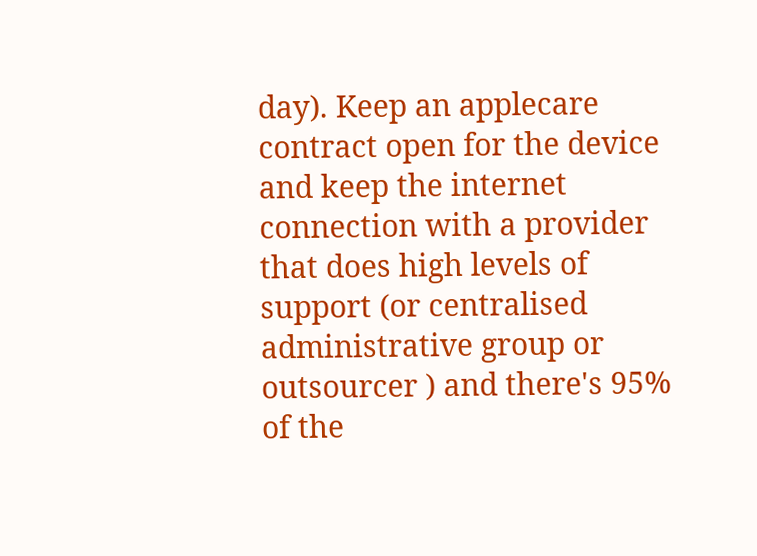day). Keep an applecare contract open for the device and keep the internet connection with a provider that does high levels of support (or centralised administrative group or outsourcer ) and there's 95% of the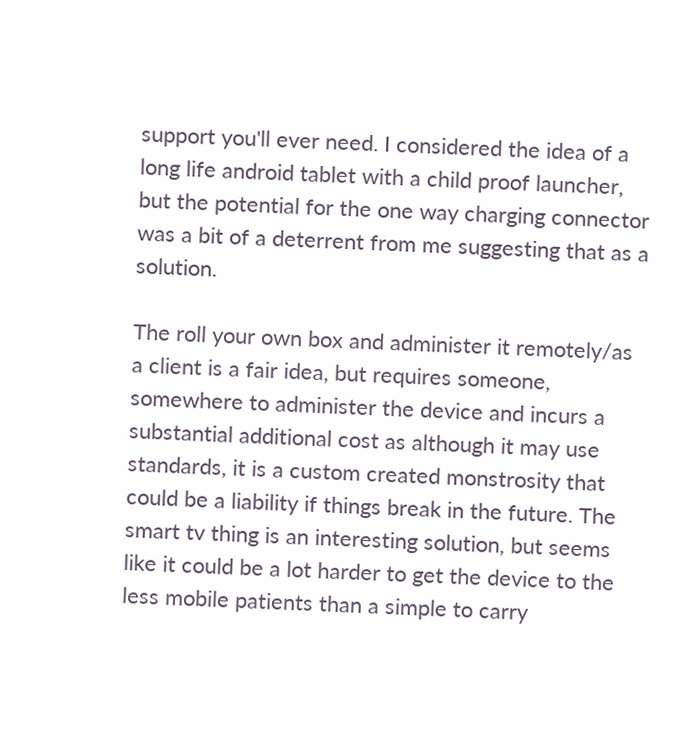support you'll ever need. I considered the idea of a long life android tablet with a child proof launcher, but the potential for the one way charging connector was a bit of a deterrent from me suggesting that as a solution.

The roll your own box and administer it remotely/as a client is a fair idea, but requires someone, somewhere to administer the device and incurs a substantial additional cost as although it may use standards, it is a custom created monstrosity that could be a liability if things break in the future. The smart tv thing is an interesting solution, but seems like it could be a lot harder to get the device to the less mobile patients than a simple to carry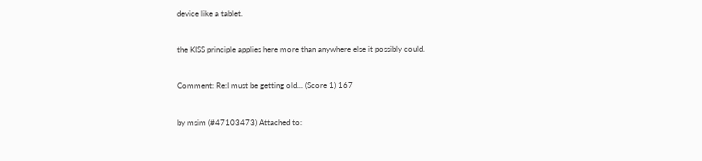device like a tablet.

the KISS principle applies here more than anywhere else it possibly could.

Comment: Re:I must be getting old... (Score 1) 167

by msim (#47103473) Attached to: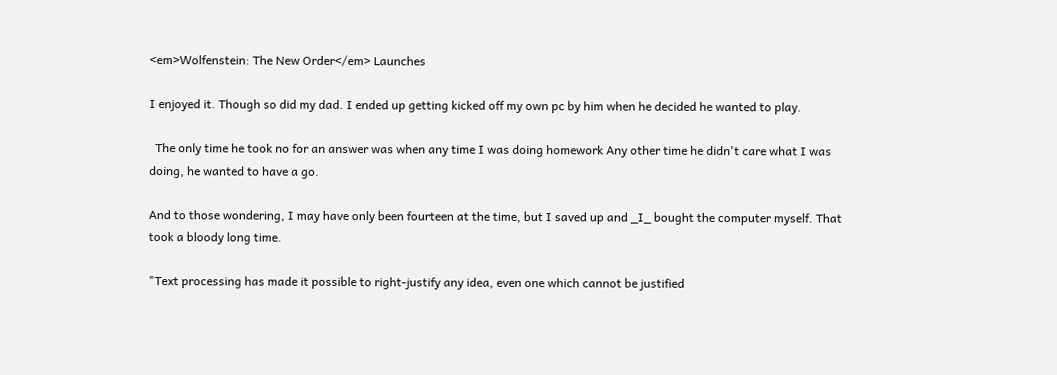<em>Wolfenstein: The New Order</em> Launches

I enjoyed it. Though so did my dad. I ended up getting kicked off my own pc by him when he decided he wanted to play.

  The only time he took no for an answer was when any time I was doing homework Any other time he didn't care what I was doing, he wanted to have a go.

And to those wondering, I may have only been fourteen at the time, but I saved up and _I_ bought the computer myself. That took a bloody long time.

"Text processing has made it possible to right-justify any idea, even one which cannot be justified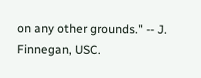on any other grounds." -- J. Finnegan, USC.